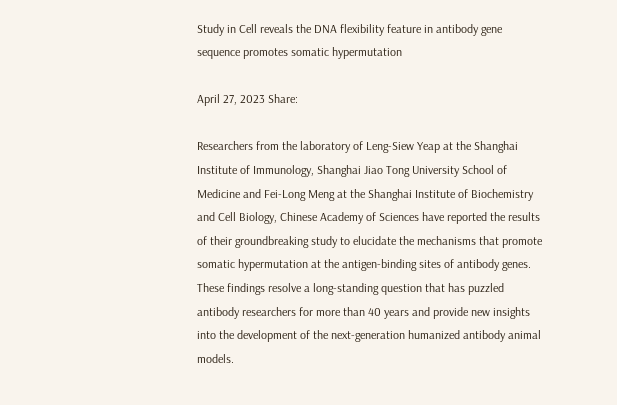Study in Cell reveals the DNA flexibility feature in antibody gene sequence promotes somatic hypermutation

April 27, 2023 Share:

Researchers from the laboratory of Leng-Siew Yeap at the Shanghai Institute of Immunology, Shanghai Jiao Tong University School of Medicine and Fei-Long Meng at the Shanghai Institute of Biochemistry and Cell Biology, Chinese Academy of Sciences have reported the results of their groundbreaking study to elucidate the mechanisms that promote somatic hypermutation at the antigen-binding sites of antibody genes. These findings resolve a long-standing question that has puzzled antibody researchers for more than 40 years and provide new insights into the development of the next-generation humanized antibody animal models.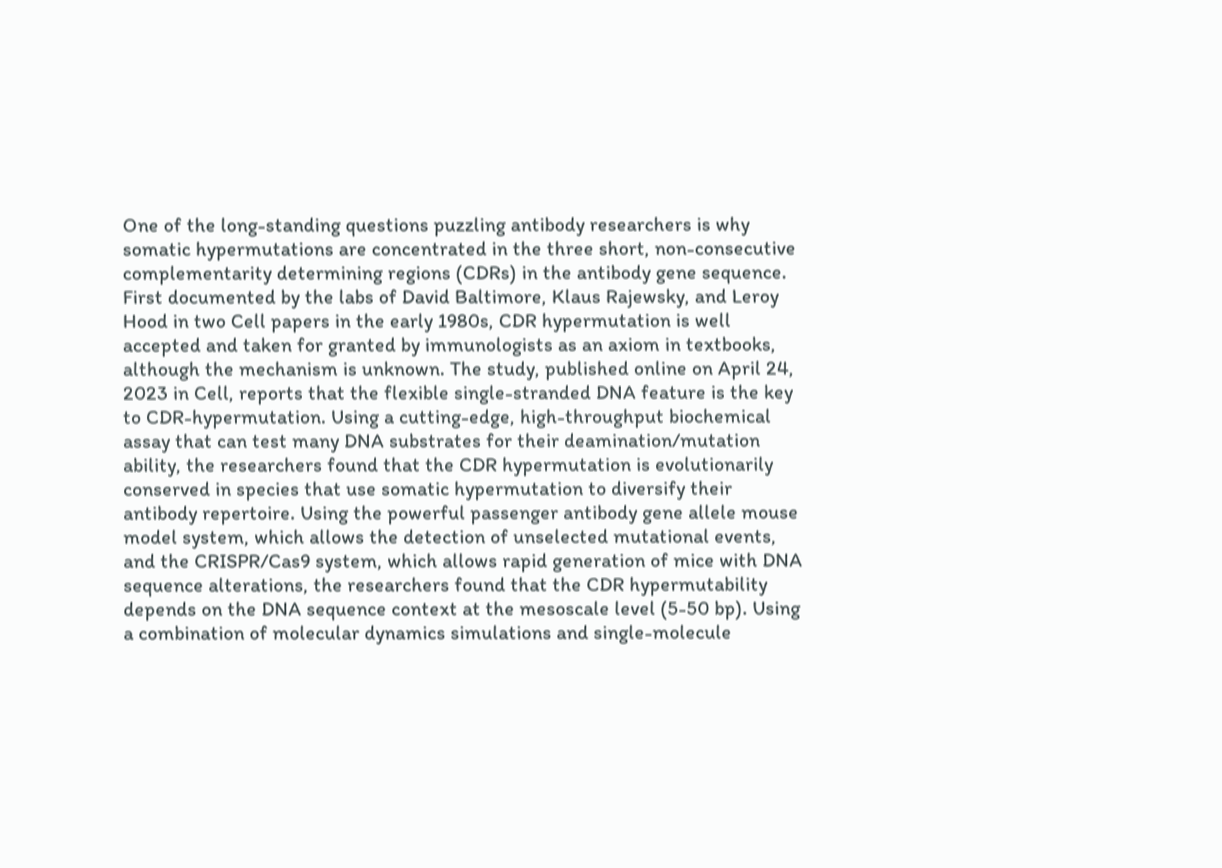One of the long-standing questions puzzling antibody researchers is why somatic hypermutations are concentrated in the three short, non-consecutive complementarity determining regions (CDRs) in the antibody gene sequence. First documented by the labs of David Baltimore, Klaus Rajewsky, and Leroy Hood in two Cell papers in the early 1980s, CDR hypermutation is well accepted and taken for granted by immunologists as an axiom in textbooks, although the mechanism is unknown. The study, published online on April 24, 2023 in Cell, reports that the flexible single-stranded DNA feature is the key to CDR-hypermutation. Using a cutting-edge, high-throughput biochemical assay that can test many DNA substrates for their deamination/mutation ability, the researchers found that the CDR hypermutation is evolutionarily conserved in species that use somatic hypermutation to diversify their antibody repertoire. Using the powerful passenger antibody gene allele mouse model system, which allows the detection of unselected mutational events, and the CRISPR/Cas9 system, which allows rapid generation of mice with DNA sequence alterations, the researchers found that the CDR hypermutability depends on the DNA sequence context at the mesoscale level (5-50 bp). Using a combination of molecular dynamics simulations and single-molecule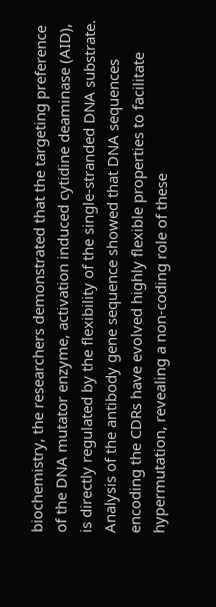biochemistry, the researchers demonstrated that the targeting preference of the DNA mutator enzyme, activation induced cytidine deaminase (AID), is directly regulated by the flexibility of the single-stranded DNA substrate. Analysis of the antibody gene sequence showed that DNA sequences encoding the CDRs have evolved highly flexible properties to facilitate hypermutation, revealing a non-coding role of these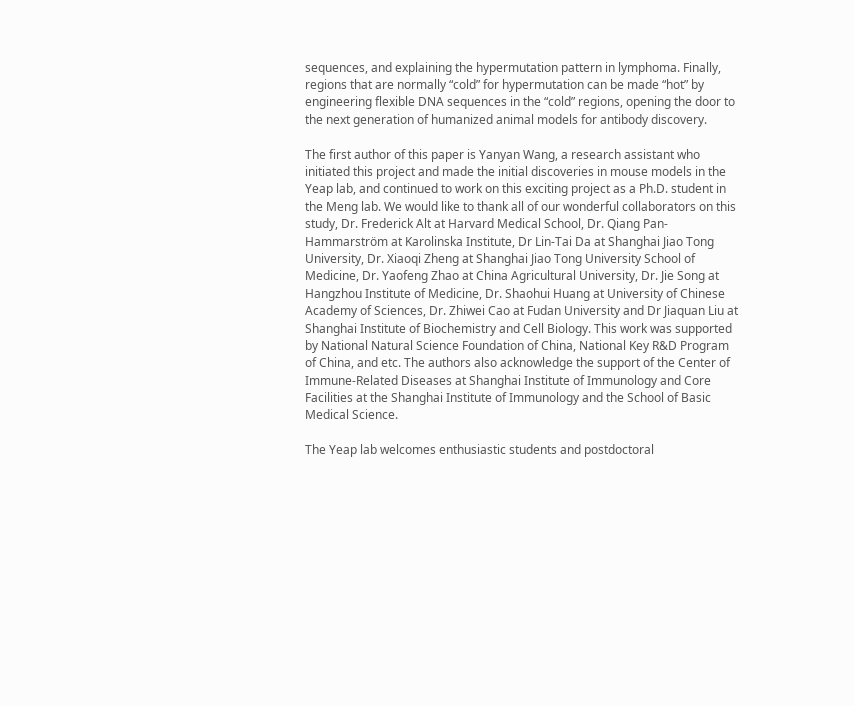sequences, and explaining the hypermutation pattern in lymphoma. Finally, regions that are normally “cold” for hypermutation can be made “hot” by engineering flexible DNA sequences in the “cold” regions, opening the door to the next generation of humanized animal models for antibody discovery.

The first author of this paper is Yanyan Wang, a research assistant who initiated this project and made the initial discoveries in mouse models in the Yeap lab, and continued to work on this exciting project as a Ph.D. student in the Meng lab. We would like to thank all of our wonderful collaborators on this study, Dr. Frederick Alt at Harvard Medical School, Dr. Qiang Pan-Hammarström at Karolinska Institute, Dr Lin-Tai Da at Shanghai Jiao Tong University, Dr. Xiaoqi Zheng at Shanghai Jiao Tong University School of Medicine, Dr. Yaofeng Zhao at China Agricultural University, Dr. Jie Song at Hangzhou Institute of Medicine, Dr. Shaohui Huang at University of Chinese Academy of Sciences, Dr. Zhiwei Cao at Fudan University and Dr Jiaquan Liu at Shanghai Institute of Biochemistry and Cell Biology. This work was supported by National Natural Science Foundation of China, National Key R&D Program of China, and etc. The authors also acknowledge the support of the Center of Immune-Related Diseases at Shanghai Institute of Immunology and Core Facilities at the Shanghai Institute of Immunology and the School of Basic Medical Science.

The Yeap lab welcomes enthusiastic students and postdoctoral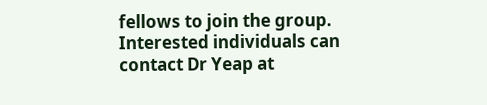fellows to join the group. Interested individuals can contact Dr Yeap at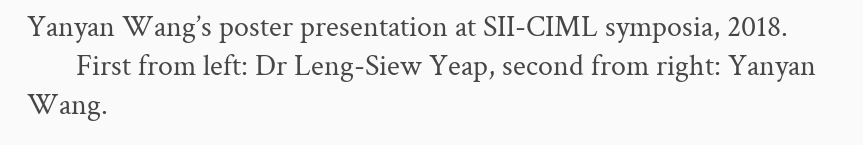Yanyan Wang’s poster presentation at SII-CIML symposia, 2018.
       First from left: Dr Leng-Siew Yeap, second from right: Yanyan Wang.